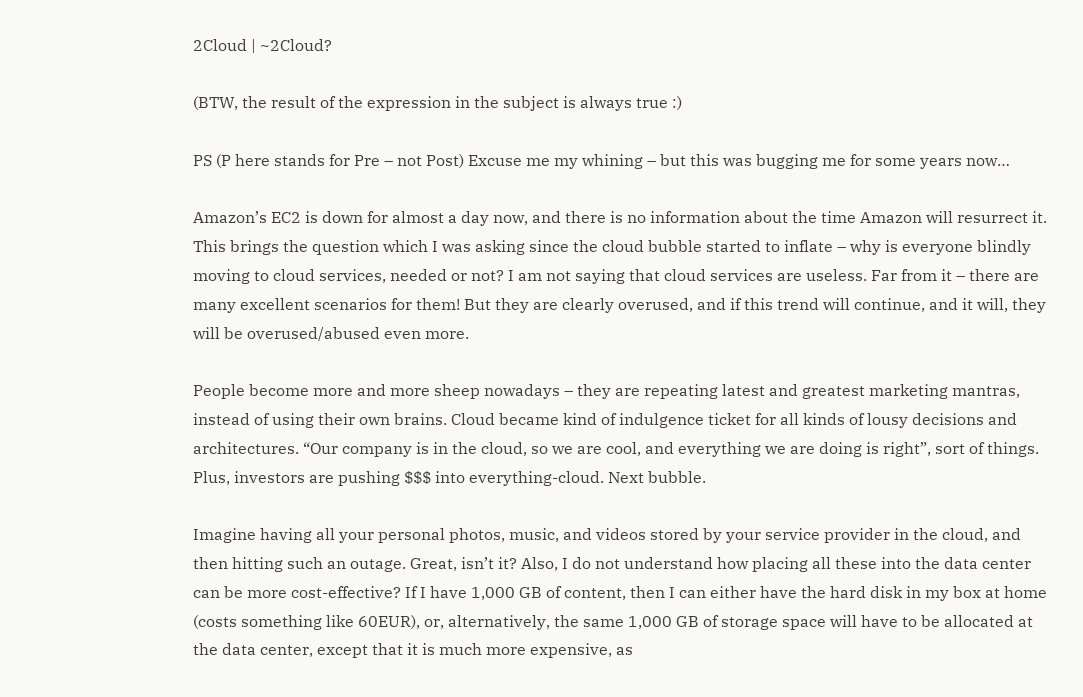2Cloud | ~2Cloud?

(BTW, the result of the expression in the subject is always true :)

PS (P here stands for Pre – not Post) Excuse me my whining – but this was bugging me for some years now…

Amazon’s EC2 is down for almost a day now, and there is no information about the time Amazon will resurrect it. This brings the question which I was asking since the cloud bubble started to inflate – why is everyone blindly moving to cloud services, needed or not? I am not saying that cloud services are useless. Far from it – there are many excellent scenarios for them! But they are clearly overused, and if this trend will continue, and it will, they will be overused/abused even more.

People become more and more sheep nowadays – they are repeating latest and greatest marketing mantras, instead of using their own brains. Cloud became kind of indulgence ticket for all kinds of lousy decisions and architectures. “Our company is in the cloud, so we are cool, and everything we are doing is right”, sort of things. Plus, investors are pushing $$$ into everything-cloud. Next bubble.

Imagine having all your personal photos, music, and videos stored by your service provider in the cloud, and then hitting such an outage. Great, isn’t it? Also, I do not understand how placing all these into the data center can be more cost-effective? If I have 1,000 GB of content, then I can either have the hard disk in my box at home (costs something like 60EUR), or, alternatively, the same 1,000 GB of storage space will have to be allocated at the data center, except that it is much more expensive, as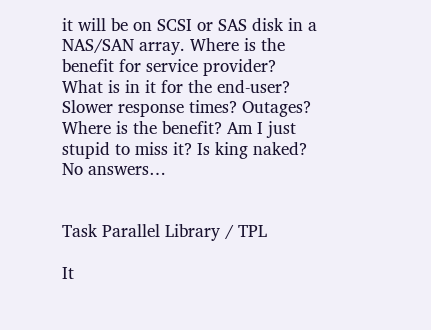it will be on SCSI or SAS disk in a NAS/SAN array. Where is the benefit for service provider? What is in it for the end-user? Slower response times? Outages? Where is the benefit? Am I just stupid to miss it? Is king naked? No answers…


Task Parallel Library / TPL

It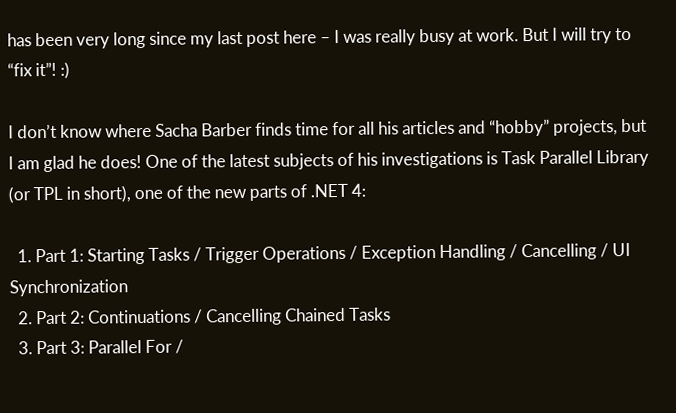has been very long since my last post here – I was really busy at work. But I will try to “fix it”! :)

I don’t know where Sacha Barber finds time for all his articles and “hobby” projects, but I am glad he does! One of the latest subjects of his investigations is Task Parallel Library (or TPL in short), one of the new parts of .NET 4:

  1. Part 1: Starting Tasks / Trigger Operations / Exception Handling / Cancelling / UI Synchronization
  2. Part 2: Continuations / Cancelling Chained Tasks
  3. Part 3: Parallel For /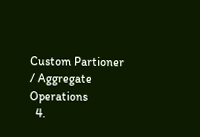Custom Partioner / Aggregate Operations
  4.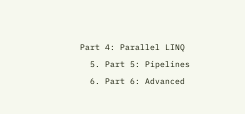Part 4: Parallel LINQ
  5. Part 5: Pipelines
  6. Part 6: Advanced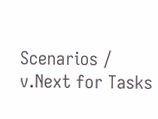Scenarios / v.Next for Tasks